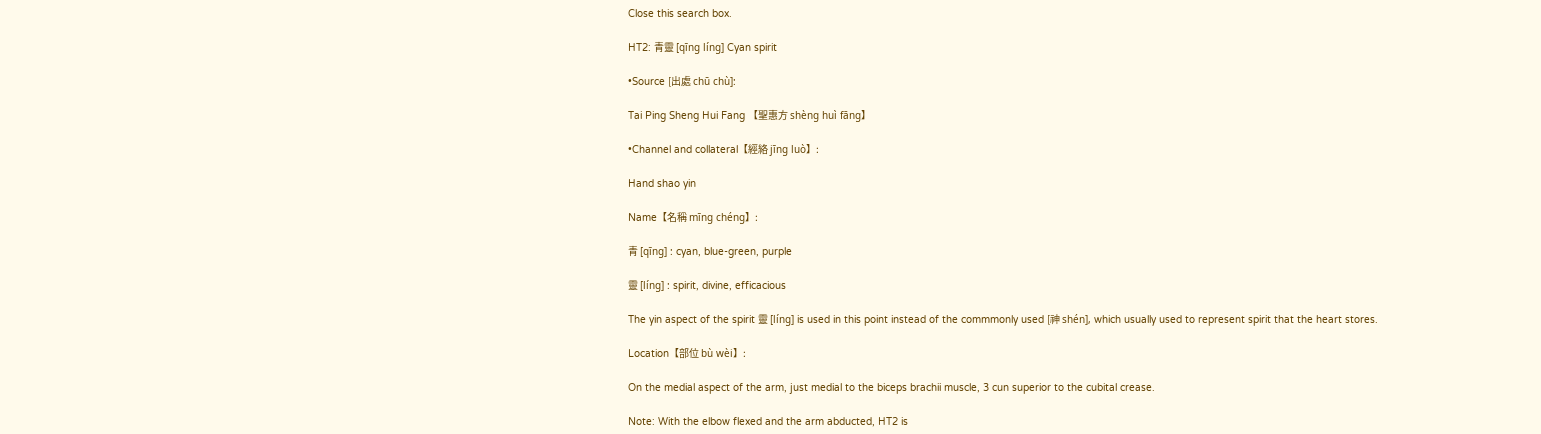Close this search box.

HT2: 青靈 [qīng líng] Cyan spirit

•Source [出處 chū chù]:

Tai Ping Sheng Hui Fang 【聖惠方 shèng huì fāng】

•Channel and collateral【經絡 jīng luò】:

Hand shao yin

Name【名稱 mīng chéng】:

青 [qīng] : cyan, blue-green, purple

靈 [líng] : spirit, divine, efficacious

The yin aspect of the spirit 靈 [líng] is used in this point instead of the commmonly used [神 shén], which usually used to represent spirit that the heart stores.

Location【部位 bù wèi】:

On the medial aspect of the arm, just medial to the biceps brachii muscle, 3 cun superior to the cubital crease.

Note: With the elbow flexed and the arm abducted, HT2 is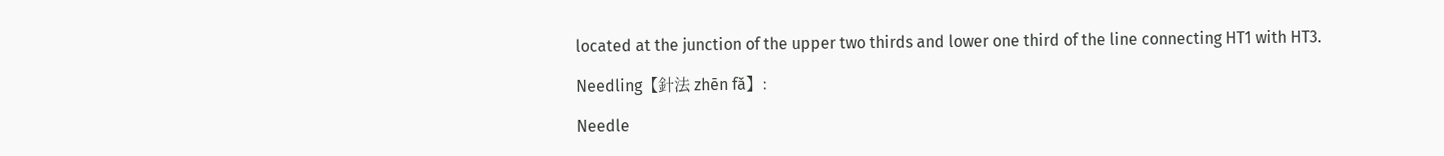located at the junction of the upper two thirds and lower one third of the line connecting HT1 with HT3.

Needling【針法 zhēn fǎ】:

Needle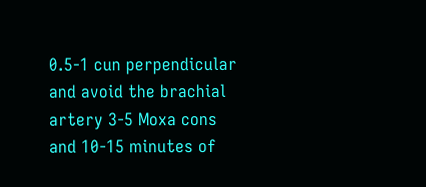0.5-1 cun perpendicular and avoid the brachial artery 3-5 Moxa cons and 10-15 minutes of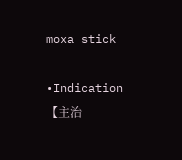moxa stick

•Indication【主治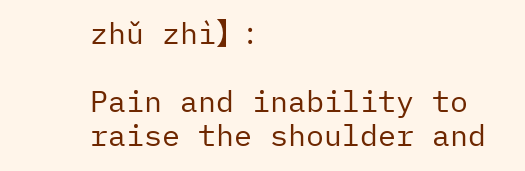zhǔ zhì】:

Pain and inability to raise the shoulder and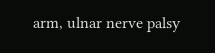arm, ulnar nerve palsy